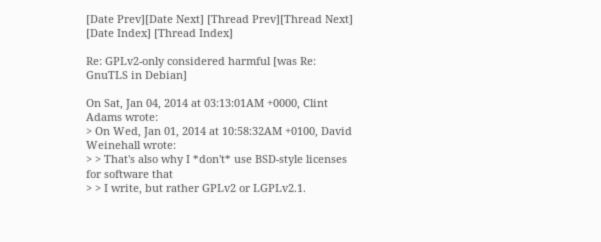[Date Prev][Date Next] [Thread Prev][Thread Next] [Date Index] [Thread Index]

Re: GPLv2-only considered harmful [was Re: GnuTLS in Debian]

On Sat, Jan 04, 2014 at 03:13:01AM +0000, Clint Adams wrote:
> On Wed, Jan 01, 2014 at 10:58:32AM +0100, David Weinehall wrote:
> > That's also why I *don't* use BSD-style licenses for software that
> > I write, but rather GPLv2 or LGPLv2.1.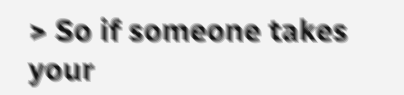> So if someone takes your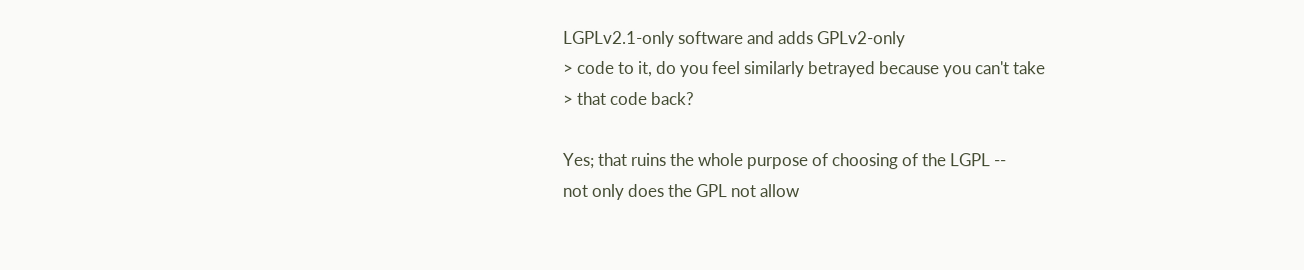LGPLv2.1-only software and adds GPLv2-only
> code to it, do you feel similarly betrayed because you can't take
> that code back?

Yes; that ruins the whole purpose of choosing of the LGPL --
not only does the GPL not allow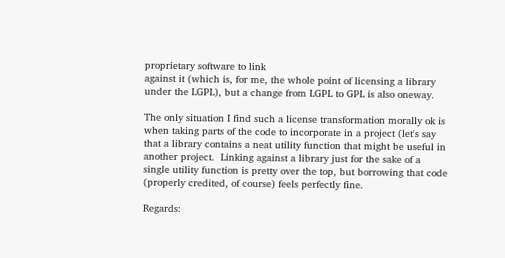proprietary software to link
against it (which is, for me, the whole point of licensing a library
under the LGPL), but a change from LGPL to GPL is also oneway.

The only situation I find such a license transformation morally ok is
when taking parts of the code to incorporate in a project (let's say
that a library contains a neat utility function that might be useful in
another project.  Linking against a library just for the sake of a
single utility function is pretty over the top, but borrowing that code
(properly credited, of course) feels perfectly fine.

Regards: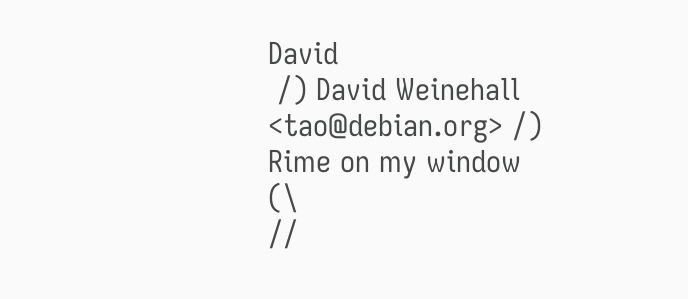David
 /) David Weinehall <tao@debian.org> /) Rime on my window           (\
//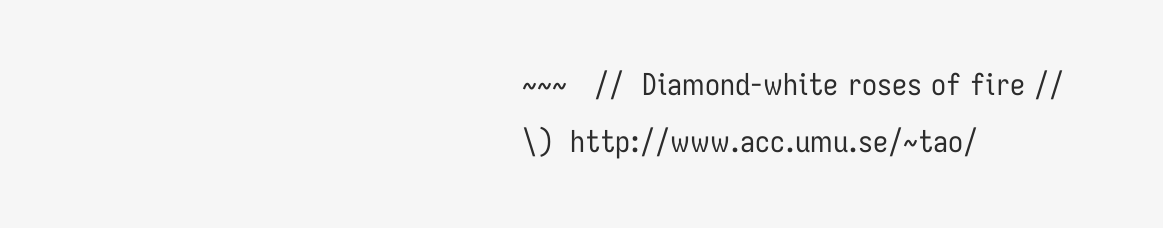~~~   //  Diamond-white roses of fire //
\)  http://www.acc.umu.se/~tao/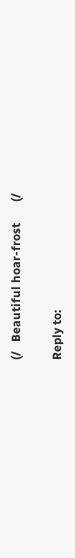(/   Beautiful hoar-frost       (/

Reply to: